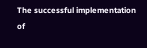The successful implementation of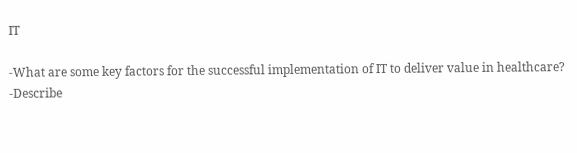IT

-What are some key factors for the successful implementation of IT to deliver value in healthcare?
-Describe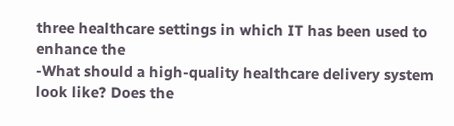three healthcare settings in which IT has been used to enhance the
-What should a high-quality healthcare delivery system look like? Does the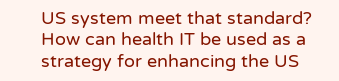US system meet that standard? How can health IT be used as a strategy for enhancing the US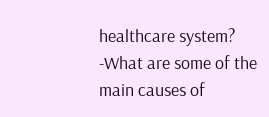healthcare system?
-What are some of the main causes of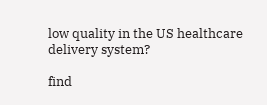low quality in the US healthcare delivery system?

find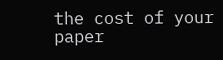the cost of your paper